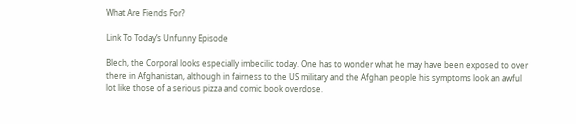What Are Fiends For?

Link To Today’s Unfunny Episode

Blech, the Corporal looks especially imbecilic today. One has to wonder what he may have been exposed to over there in Afghanistan, although in fairness to the US military and the Afghan people his symptoms look an awful lot like those of a serious pizza and comic book overdose.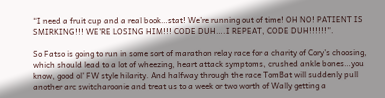“I need a fruit cup and a real book…stat! We’re running out of time! OH NO! PATIENT IS SMIRKING!!! WE’RE LOSING HIM!!! CODE DUH….I REPEAT, CODE DUH!!!!!!”.

So Fatso is going to run in some sort of marathon relay race for a charity of Cory’s choosing, which should lead to a lot of wheezing, heart attack symptoms, crushed ankle bones…you know, good ol’ FW style hilarity. And halfway through the race TomBat will suddenly pull another arc switcharoonie and treat us to a week or two worth of Wally getting a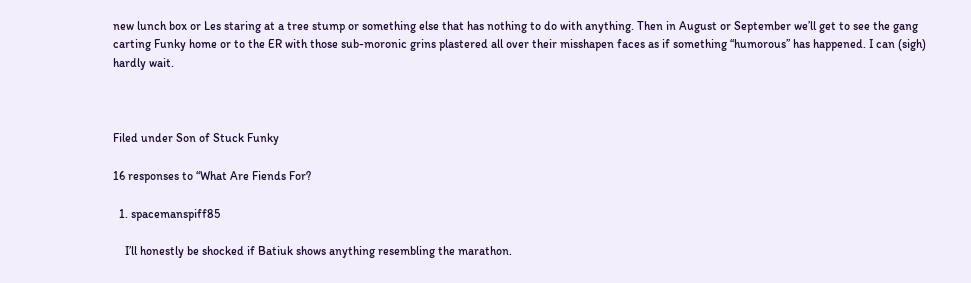new lunch box or Les staring at a tree stump or something else that has nothing to do with anything. Then in August or September we’ll get to see the gang carting Funky home or to the ER with those sub-moronic grins plastered all over their misshapen faces as if something “humorous” has happened. I can (sigh) hardly wait.



Filed under Son of Stuck Funky

16 responses to “What Are Fiends For?

  1. spacemanspiff85

    I’ll honestly be shocked if Batiuk shows anything resembling the marathon.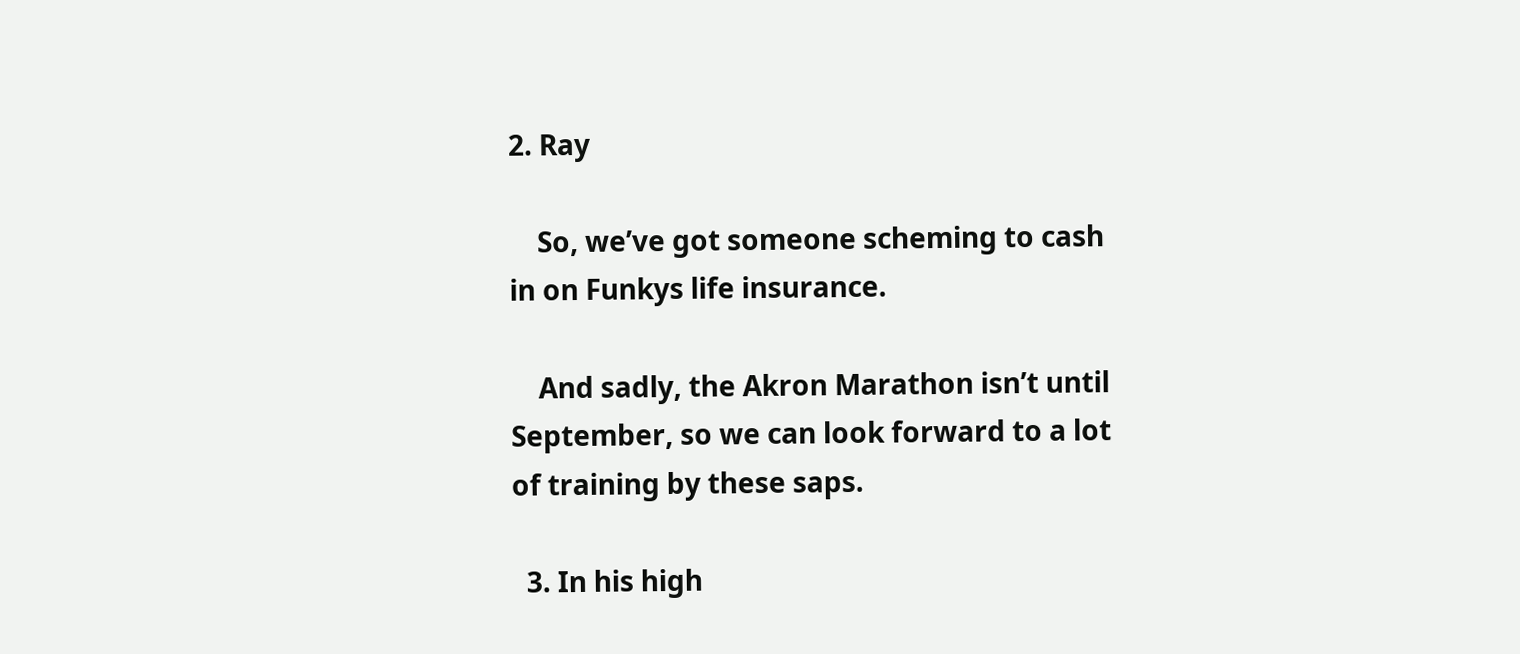2. Ray

    So, we’ve got someone scheming to cash in on Funkys life insurance.

    And sadly, the Akron Marathon isn’t until September, so we can look forward to a lot of training by these saps.

  3. In his high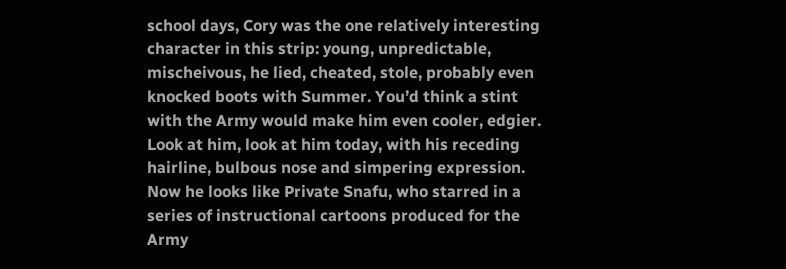school days, Cory was the one relatively interesting character in this strip: young, unpredictable, mischeivous, he lied, cheated, stole, probably even knocked boots with Summer. You’d think a stint with the Army would make him even cooler, edgier. Look at him, look at him today, with his receding hairline, bulbous nose and simpering expression. Now he looks like Private Snafu, who starred in a series of instructional cartoons produced for the Army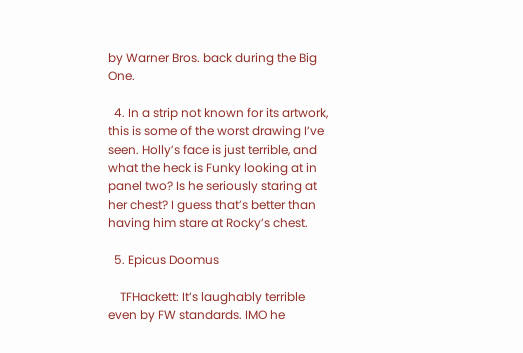by Warner Bros. back during the Big One.

  4. In a strip not known for its artwork, this is some of the worst drawing I’ve seen. Holly’s face is just terrible, and what the heck is Funky looking at in panel two? Is he seriously staring at her chest? I guess that’s better than having him stare at Rocky’s chest.

  5. Epicus Doomus

    TFHackett: It’s laughably terrible even by FW standards. IMO he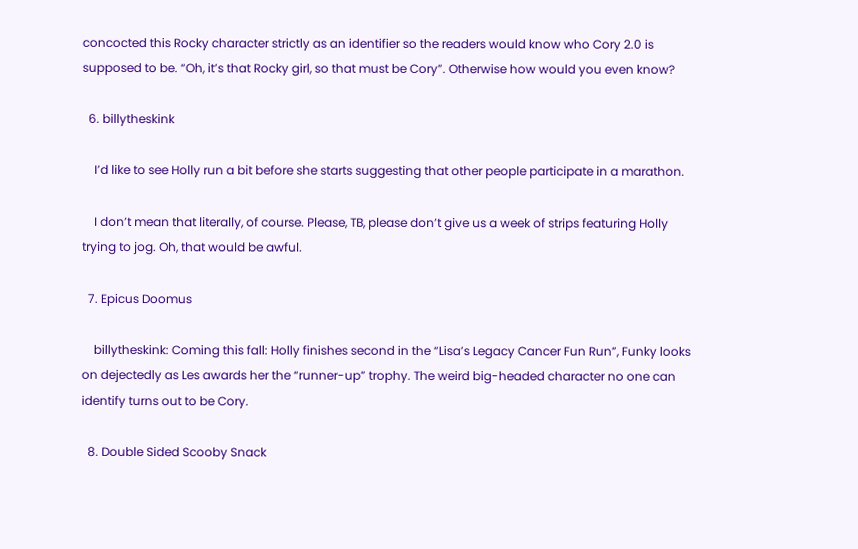concocted this Rocky character strictly as an identifier so the readers would know who Cory 2.0 is supposed to be. “Oh, it’s that Rocky girl, so that must be Cory”. Otherwise how would you even know?

  6. billytheskink

    I’d like to see Holly run a bit before she starts suggesting that other people participate in a marathon.

    I don’t mean that literally, of course. Please, TB, please don’t give us a week of strips featuring Holly trying to jog. Oh, that would be awful.

  7. Epicus Doomus

    billytheskink: Coming this fall: Holly finishes second in the “Lisa’s Legacy Cancer Fun Run”, Funky looks on dejectedly as Les awards her the “runner-up” trophy. The weird big-headed character no one can identify turns out to be Cory.

  8. Double Sided Scooby Snack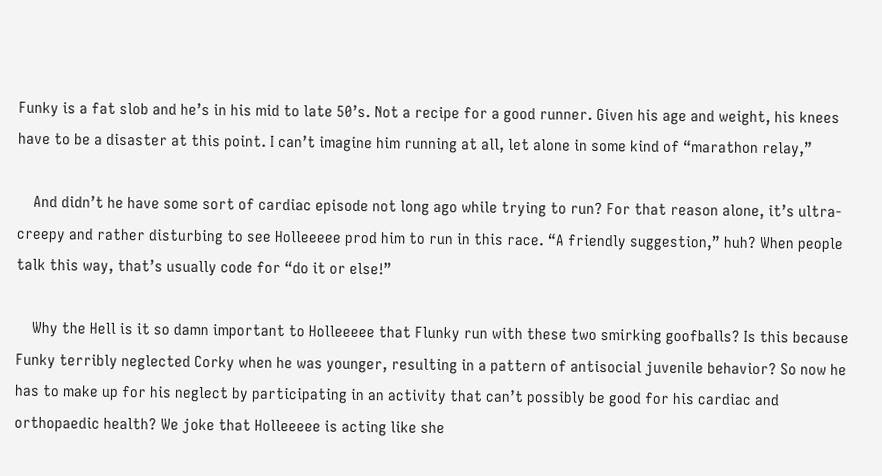Funky is a fat slob and he’s in his mid to late 50’s. Not a recipe for a good runner. Given his age and weight, his knees have to be a disaster at this point. I can’t imagine him running at all, let alone in some kind of “marathon relay,”

    And didn’t he have some sort of cardiac episode not long ago while trying to run? For that reason alone, it’s ultra-creepy and rather disturbing to see Holleeeee prod him to run in this race. “A friendly suggestion,” huh? When people talk this way, that’s usually code for “do it or else!”

    Why the Hell is it so damn important to Holleeeee that Flunky run with these two smirking goofballs? Is this because Funky terribly neglected Corky when he was younger, resulting in a pattern of antisocial juvenile behavior? So now he has to make up for his neglect by participating in an activity that can’t possibly be good for his cardiac and orthopaedic health? We joke that Holleeeee is acting like she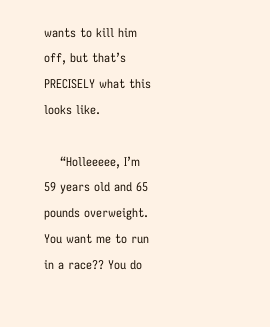wants to kill him off, but that’s PRECISELY what this looks like.

    “Holleeeee, I’m 59 years old and 65 pounds overweight. You want me to run in a race?? You do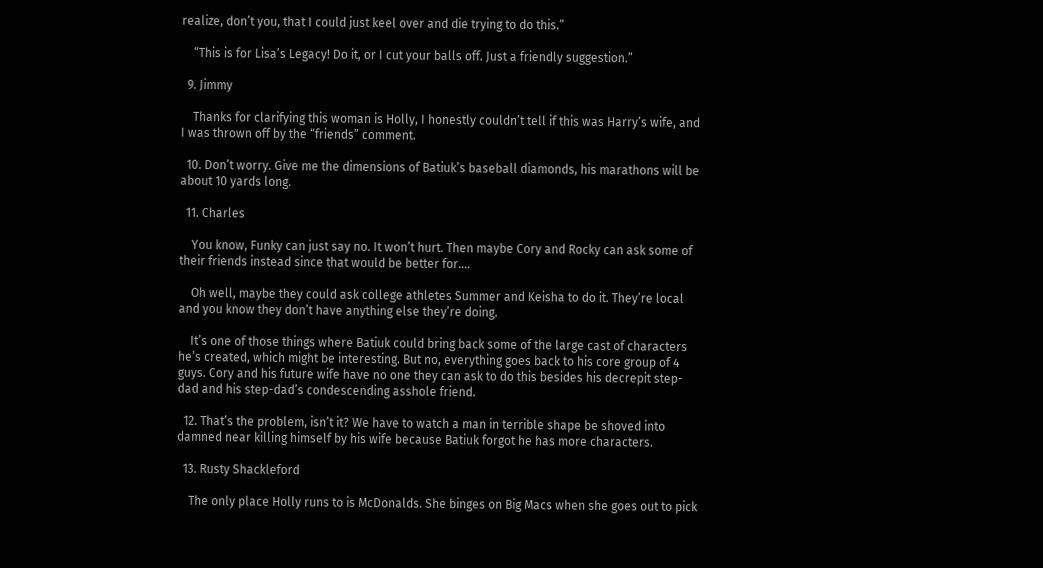realize, don’t you, that I could just keel over and die trying to do this.”

    “This is for Lisa’s Legacy! Do it, or I cut your balls off. Just a friendly suggestion.”

  9. Jimmy

    Thanks for clarifying this woman is Holly, I honestly couldn’t tell if this was Harry’s wife, and I was thrown off by the “friends” comment.

  10. Don’t worry. Give me the dimensions of Batiuk’s baseball diamonds, his marathons will be about 10 yards long.

  11. Charles

    You know, Funky can just say no. It won’t hurt. Then maybe Cory and Rocky can ask some of their friends instead since that would be better for….

    Oh well, maybe they could ask college athletes Summer and Keisha to do it. They’re local and you know they don’t have anything else they’re doing.

    It’s one of those things where Batiuk could bring back some of the large cast of characters he’s created, which might be interesting. But no, everything goes back to his core group of 4 guys. Cory and his future wife have no one they can ask to do this besides his decrepit step-dad and his step-dad’s condescending asshole friend.

  12. That’s the problem, isn’t it? We have to watch a man in terrible shape be shoved into damned near killing himself by his wife because Batiuk forgot he has more characters.

  13. Rusty Shackleford

    The only place Holly runs to is McDonalds. She binges on Big Macs when she goes out to pick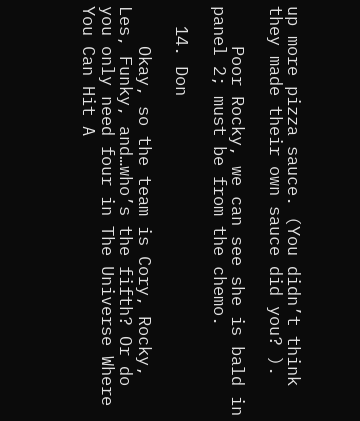up more pizza sauce. (You didn’t think they made their own sauce did you? ).

    Poor Rocky, we can see she is bald in panel 2; must be from the chemo.

  14. Don

    Okay, so the team is Cory, Rocky, Les, Funky, and…who’s the fifth? Or do you only need four in The Universe Where You Can Hit A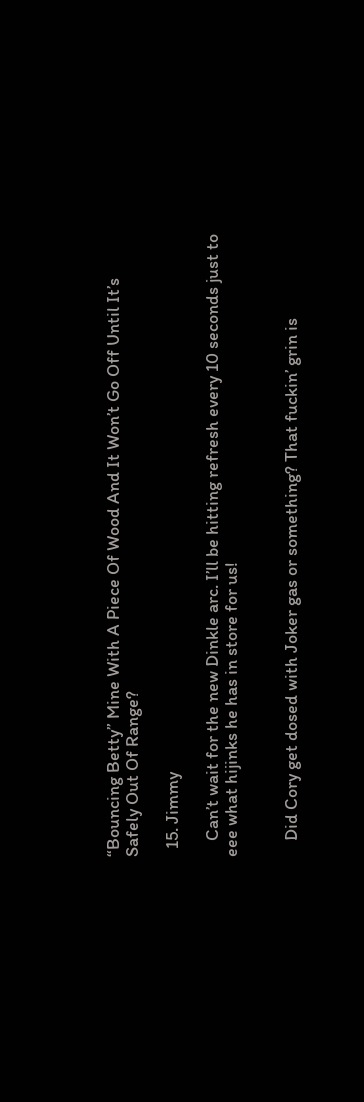“Bouncing Betty” Mine With A Piece Of Wood And It Won’t Go Off Until It’s Safely Out Of Range?

  15. Jimmy

    Can’t wait for the new Dinkle arc. I’ll be hitting refresh every 10 seconds just to eee what hijinks he has in store for us!


    Did Cory get dosed with Joker gas or something? That fuckin’ grin is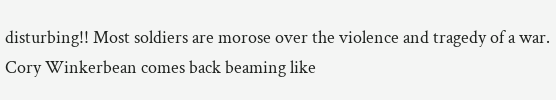disturbing!! Most soldiers are morose over the violence and tragedy of a war. Cory Winkerbean comes back beaming like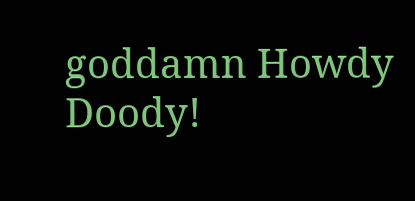goddamn Howdy Doody!